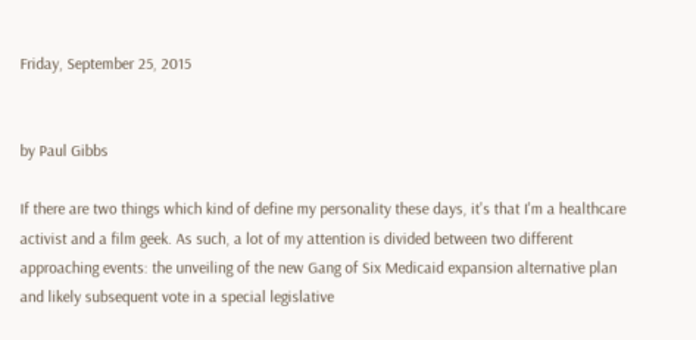Friday, September 25, 2015


by Paul Gibbs

If there are two things which kind of define my personality these days, it's that I'm a healthcare activist and a film geek. As such, a lot of my attention is divided between two different approaching events: the unveiling of the new Gang of Six Medicaid expansion alternative plan and likely subsequent vote in a special legislative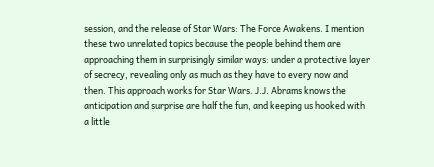session, and the release of Star Wars: The Force Awakens. I mention these two unrelated topics because the people behind them are approaching them in surprisingly similar ways: under a protective layer of secrecy, revealing only as much as they have to every now and then. This approach works for Star Wars. J.J. Abrams knows the anticipation and surprise are half the fun, and keeping us hooked with a little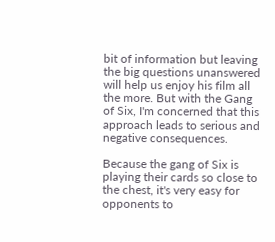bit of information but leaving the big questions unanswered will help us enjoy his film all the more. But with the Gang of Six, I'm concerned that this approach leads to serious and negative consequences.

Because the gang of Six is playing their cards so close to the chest, it's very easy for opponents to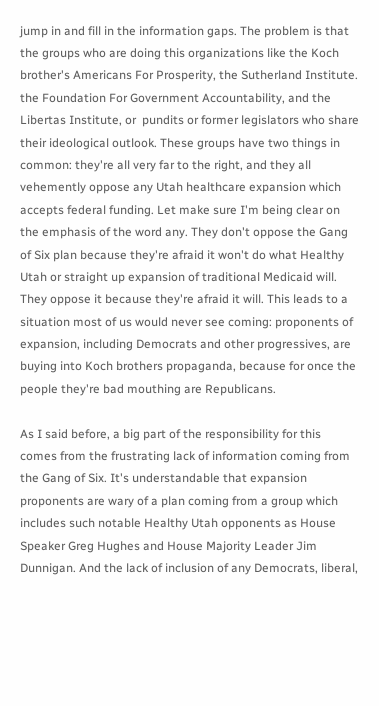jump in and fill in the information gaps. The problem is that the groups who are doing this organizations like the Koch brother's Americans For Prosperity, the Sutherland Institute. the Foundation For Government Accountability, and the Libertas Institute, or  pundits or former legislators who share their ideological outlook. These groups have two things in common: they're all very far to the right, and they all vehemently oppose any Utah healthcare expansion which accepts federal funding. Let make sure I'm being clear on the emphasis of the word any. They don't oppose the Gang of Six plan because they're afraid it won't do what Healthy Utah or straight up expansion of traditional Medicaid will. They oppose it because they're afraid it will. This leads to a situation most of us would never see coming: proponents of expansion, including Democrats and other progressives, are buying into Koch brothers propaganda, because for once the people they're bad mouthing are Republicans.

As I said before, a big part of the responsibility for this comes from the frustrating lack of information coming from the Gang of Six. It's understandable that expansion proponents are wary of a plan coming from a group which includes such notable Healthy Utah opponents as House Speaker Greg Hughes and House Majority Leader Jim Dunnigan. And the lack of inclusion of any Democrats, liberal,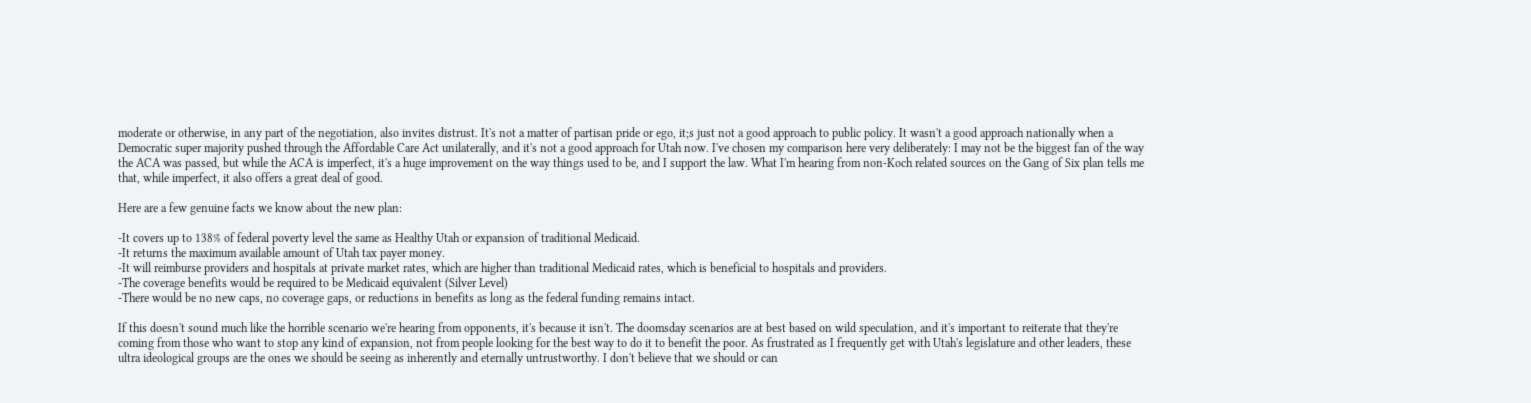moderate or otherwise, in any part of the negotiation, also invites distrust. It's not a matter of partisan pride or ego, it;s just not a good approach to public policy. It wasn't a good approach nationally when a Democratic super majority pushed through the Affordable Care Act unilaterally, and it's not a good approach for Utah now. I've chosen my comparison here very deliberately: I may not be the biggest fan of the way the ACA was passed, but while the ACA is imperfect, it's a huge improvement on the way things used to be, and I support the law. What I'm hearing from non-Koch related sources on the Gang of Six plan tells me that, while imperfect, it also offers a great deal of good.

Here are a few genuine facts we know about the new plan:

-It covers up to 138% of federal poverty level the same as Healthy Utah or expansion of traditional Medicaid.
-It returns the maximum available amount of Utah tax payer money.
-It will reimburse providers and hospitals at private market rates, which are higher than traditional Medicaid rates, which is beneficial to hospitals and providers.
-The coverage benefits would be required to be Medicaid equivalent (Silver Level)
-There would be no new caps, no coverage gaps, or reductions in benefits as long as the federal funding remains intact.

If this doesn't sound much like the horrible scenario we're hearing from opponents, it's because it isn't. The doomsday scenarios are at best based on wild speculation, and it's important to reiterate that they're coming from those who want to stop any kind of expansion, not from people looking for the best way to do it to benefit the poor. As frustrated as I frequently get with Utah's legislature and other leaders, these ultra ideological groups are the ones we should be seeing as inherently and eternally untrustworthy. I don't believe that we should or can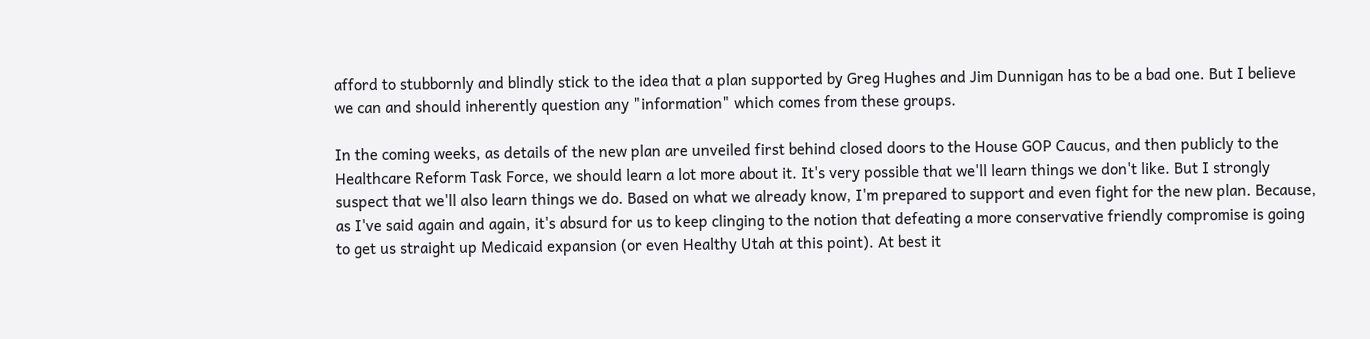afford to stubbornly and blindly stick to the idea that a plan supported by Greg Hughes and Jim Dunnigan has to be a bad one. But I believe we can and should inherently question any "information" which comes from these groups.

In the coming weeks, as details of the new plan are unveiled first behind closed doors to the House GOP Caucus, and then publicly to the Healthcare Reform Task Force, we should learn a lot more about it. It's very possible that we'll learn things we don't like. But I strongly suspect that we'll also learn things we do. Based on what we already know, I'm prepared to support and even fight for the new plan. Because, as I've said again and again, it's absurd for us to keep clinging to the notion that defeating a more conservative friendly compromise is going to get us straight up Medicaid expansion (or even Healthy Utah at this point). At best it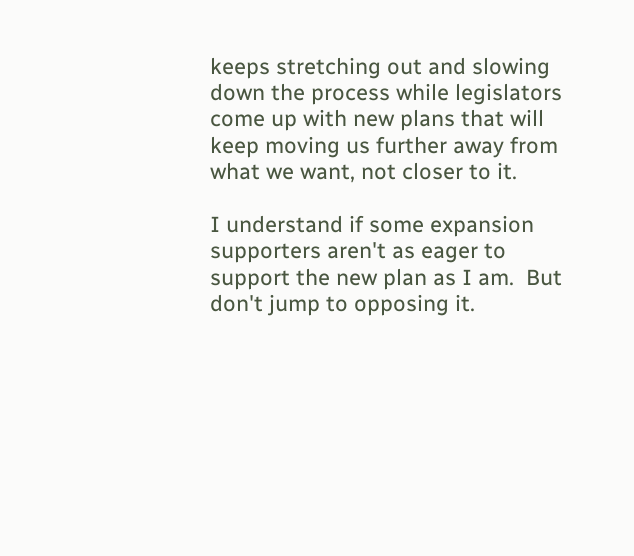keeps stretching out and slowing down the process while legislators come up with new plans that will keep moving us further away from what we want, not closer to it.

I understand if some expansion supporters aren't as eager to support the new plan as I am.  But don't jump to opposing it.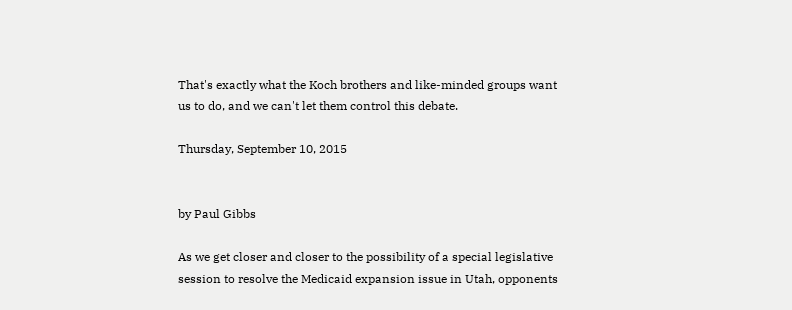That's exactly what the Koch brothers and like-minded groups want us to do, and we can't let them control this debate.

Thursday, September 10, 2015


by Paul Gibbs

As we get closer and closer to the possibility of a special legislative session to resolve the Medicaid expansion issue in Utah, opponents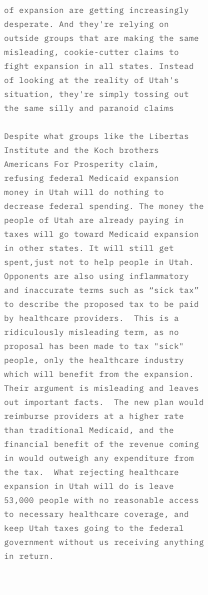of expansion are getting increasingly desperate. And they're relying on outside groups that are making the same misleading, cookie-cutter claims to fight expansion in all states. Instead of looking at the reality of Utah's situation, they're simply tossing out the same silly and paranoid claims

Despite what groups like the Libertas Institute and the Koch brothers Americans For Prosperity claim,  refusing federal Medicaid expansion money in Utah will do nothing to decrease federal spending. The money the people of Utah are already paying in taxes will go toward Medicaid expansion in other states. It will still get spent,just not to help people in Utah.  Opponents are also using inflammatory and inaccurate terms such as “sick tax” to describe the proposed tax to be paid by healthcare providers.  This is a ridiculously misleading term, as no proposal has been made to tax "sick" people, only the healthcare industry which will benefit from the expansion. Their argument is misleading and leaves out important facts.  The new plan would reimburse providers at a higher rate than traditional Medicaid, and the financial benefit of the revenue coming in would outweigh any expenditure from the tax.  What rejecting healthcare expansion in Utah will do is leave 53,000 people with no reasonable access to necessary healthcare coverage, and keep Utah taxes going to the federal government without us receiving anything in return.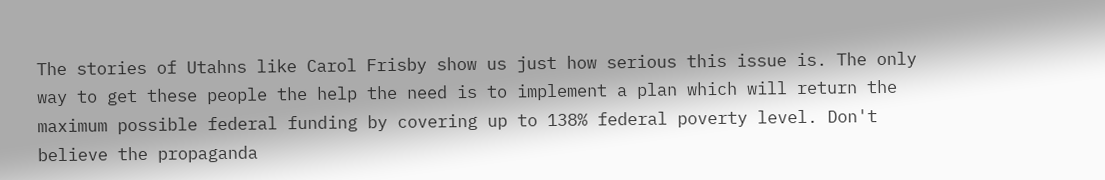The stories of Utahns like Carol Frisby show us just how serious this issue is. The only way to get these people the help the need is to implement a plan which will return the maximum possible federal funding by covering up to 138% federal poverty level. Don't believe the propaganda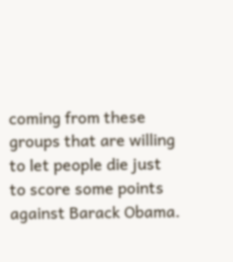coming from these groups that are willing to let people die just to score some points against Barack Obama.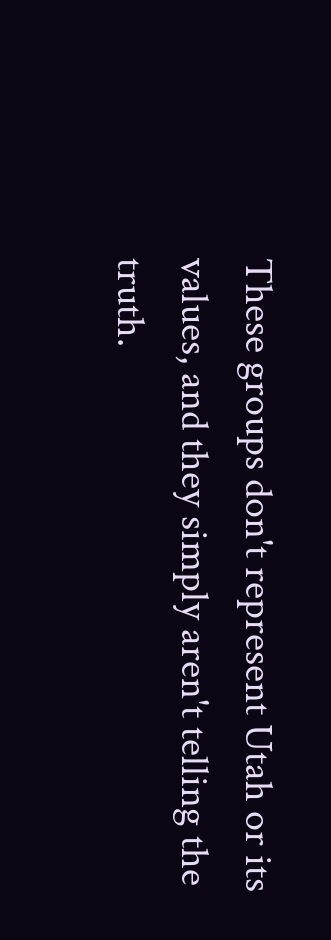These groups don't represent Utah or its values, and they simply aren't telling the truth.